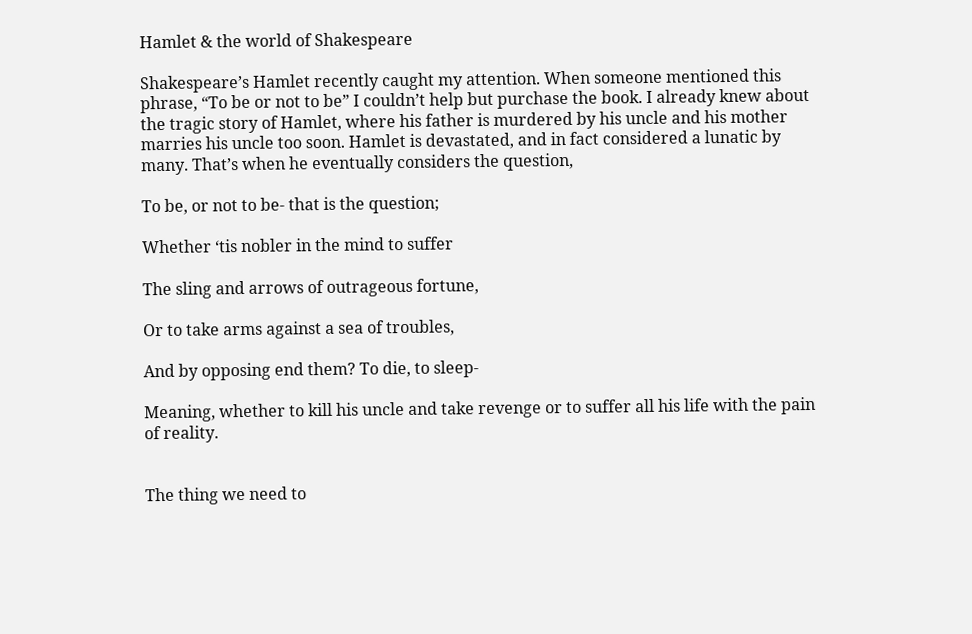Hamlet & the world of Shakespeare

Shakespeare’s Hamlet recently caught my attention. When someone mentioned this phrase, “To be or not to be” I couldn’t help but purchase the book. I already knew about the tragic story of Hamlet, where his father is murdered by his uncle and his mother marries his uncle too soon. Hamlet is devastated, and in fact considered a lunatic by many. That’s when he eventually considers the question,

To be, or not to be- that is the question;

Whether ‘tis nobler in the mind to suffer

The sling and arrows of outrageous fortune,

Or to take arms against a sea of troubles,

And by opposing end them? To die, to sleep-

Meaning, whether to kill his uncle and take revenge or to suffer all his life with the pain of reality.


The thing we need to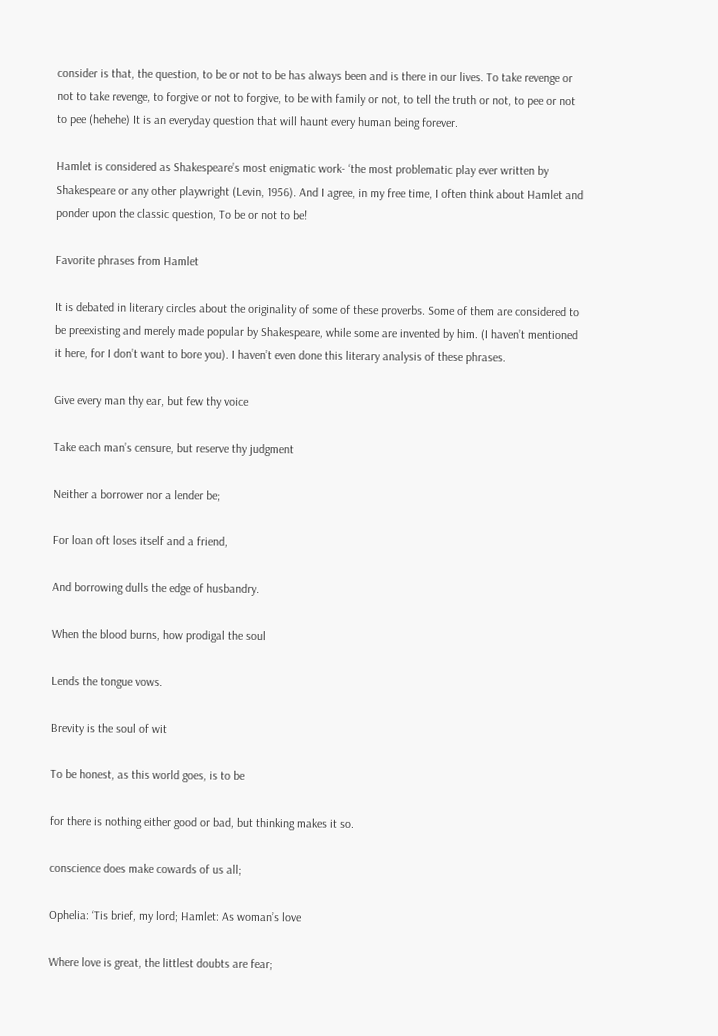consider is that, the question, to be or not to be has always been and is there in our lives. To take revenge or not to take revenge, to forgive or not to forgive, to be with family or not, to tell the truth or not, to pee or not to pee (hehehe) It is an everyday question that will haunt every human being forever.

Hamlet is considered as Shakespeare’s most enigmatic work- ‘the most problematic play ever written by Shakespeare or any other playwright (Levin, 1956). And I agree, in my free time, I often think about Hamlet and ponder upon the classic question, To be or not to be!

Favorite phrases from Hamlet

It is debated in literary circles about the originality of some of these proverbs. Some of them are considered to be preexisting and merely made popular by Shakespeare, while some are invented by him. (I haven’t mentioned it here, for I don’t want to bore you). I haven’t even done this literary analysis of these phrases.

Give every man thy ear, but few thy voice

Take each man’s censure, but reserve thy judgment

Neither a borrower nor a lender be;

For loan oft loses itself and a friend,

And borrowing dulls the edge of husbandry.

When the blood burns, how prodigal the soul

Lends the tongue vows.

Brevity is the soul of wit

To be honest, as this world goes, is to be

for there is nothing either good or bad, but thinking makes it so.

conscience does make cowards of us all;

Ophelia: ‘Tis brief, my lord; Hamlet: As woman’s love

Where love is great, the littlest doubts are fear;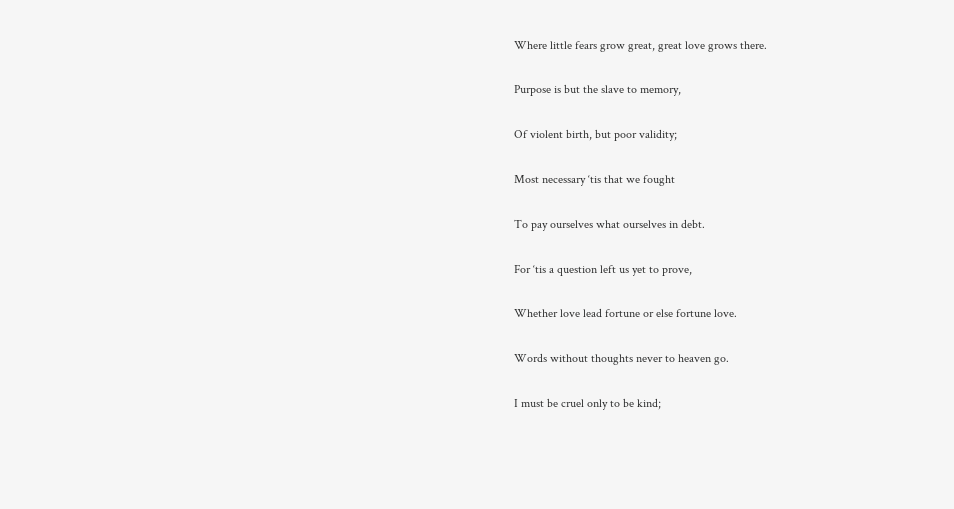Where little fears grow great, great love grows there.

Purpose is but the slave to memory,

Of violent birth, but poor validity;

Most necessary ‘tis that we fought

To pay ourselves what ourselves in debt.

For ‘tis a question left us yet to prove,

Whether love lead fortune or else fortune love.

Words without thoughts never to heaven go.

I must be cruel only to be kind;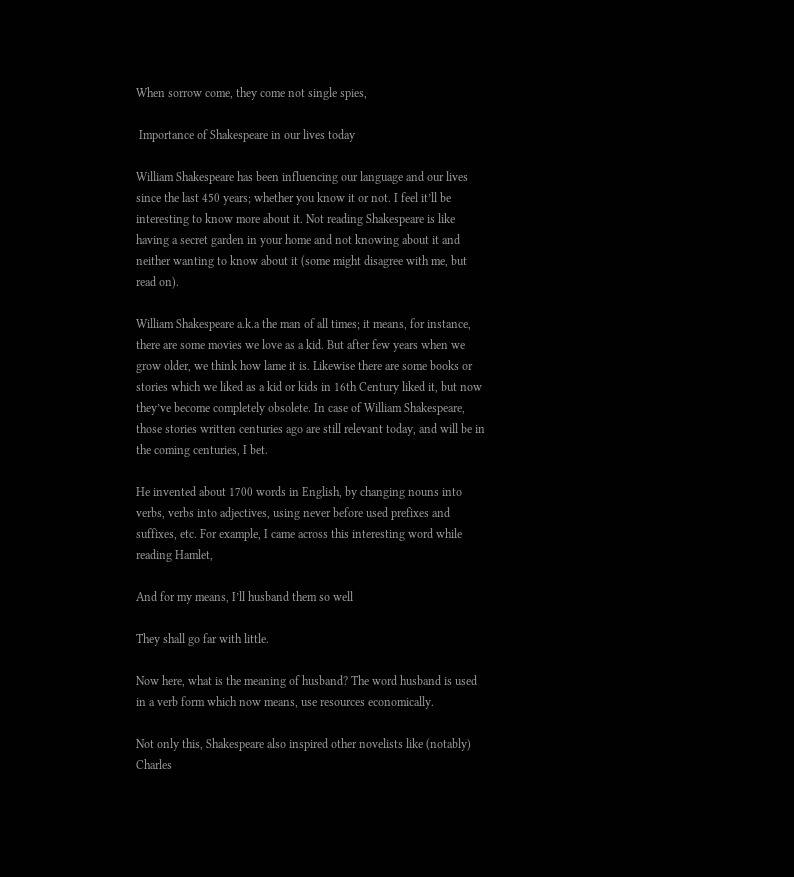When sorrow come, they come not single spies,

 Importance of Shakespeare in our lives today

William Shakespeare has been influencing our language and our lives since the last 450 years; whether you know it or not. I feel it’ll be interesting to know more about it. Not reading Shakespeare is like having a secret garden in your home and not knowing about it and neither wanting to know about it (some might disagree with me, but read on).

William Shakespeare a.k.a the man of all times; it means, for instance, there are some movies we love as a kid. But after few years when we grow older, we think how lame it is. Likewise there are some books or stories which we liked as a kid or kids in 16th Century liked it, but now they’ve become completely obsolete. In case of William Shakespeare, those stories written centuries ago are still relevant today, and will be in the coming centuries, I bet.

He invented about 1700 words in English, by changing nouns into verbs, verbs into adjectives, using never before used prefixes and suffixes, etc. For example, I came across this interesting word while reading Hamlet,

And for my means, I’ll husband them so well

They shall go far with little.

Now here, what is the meaning of husband? The word husband is used in a verb form which now means, use resources economically.

Not only this, Shakespeare also inspired other novelists like (notably) Charles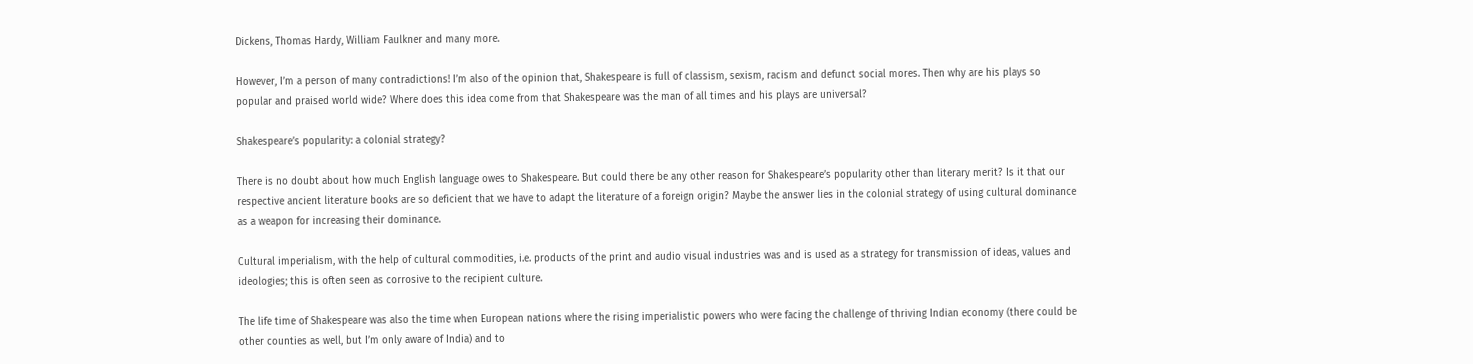Dickens, Thomas Hardy, William Faulkner and many more.

However, I’m a person of many contradictions! I’m also of the opinion that, Shakespeare is full of classism, sexism, racism and defunct social mores. Then why are his plays so popular and praised world wide? Where does this idea come from that Shakespeare was the man of all times and his plays are universal?

Shakespeare’s popularity: a colonial strategy?

There is no doubt about how much English language owes to Shakespeare. But could there be any other reason for Shakespeare’s popularity other than literary merit? Is it that our respective ancient literature books are so deficient that we have to adapt the literature of a foreign origin? Maybe the answer lies in the colonial strategy of using cultural dominance as a weapon for increasing their dominance.

Cultural imperialism, with the help of cultural commodities, i.e. products of the print and audio visual industries was and is used as a strategy for transmission of ideas, values and ideologies; this is often seen as corrosive to the recipient culture.

The life time of Shakespeare was also the time when European nations where the rising imperialistic powers who were facing the challenge of thriving Indian economy (there could be other counties as well, but I’m only aware of India) and to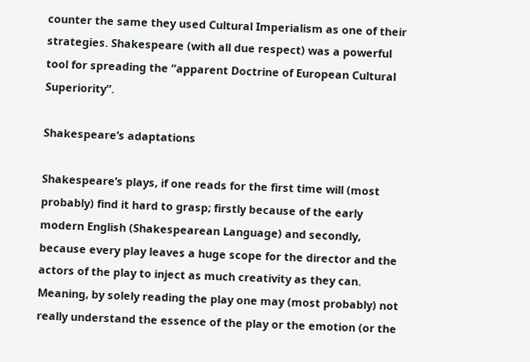counter the same they used Cultural Imperialism as one of their strategies. Shakespeare (with all due respect) was a powerful tool for spreading the “apparent Doctrine of European Cultural Superiority”.

Shakespeare’s adaptations

Shakespeare’s plays, if one reads for the first time will (most probably) find it hard to grasp; firstly because of the early modern English (Shakespearean Language) and secondly, because every play leaves a huge scope for the director and the actors of the play to inject as much creativity as they can. Meaning, by solely reading the play one may (most probably) not really understand the essence of the play or the emotion (or the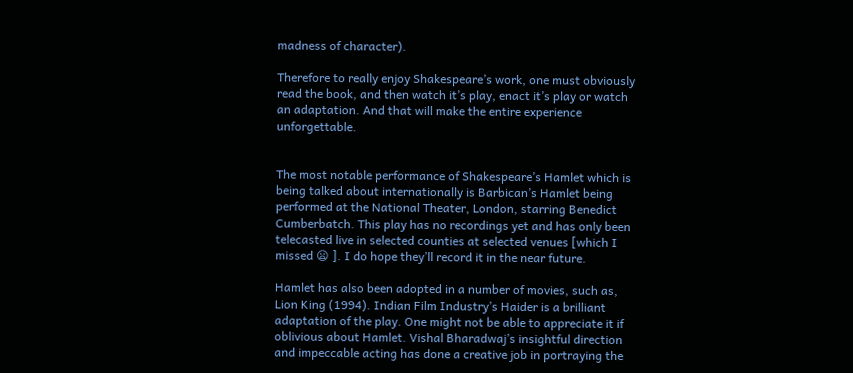madness of character).

Therefore to really enjoy Shakespeare’s work, one must obviously read the book, and then watch it’s play, enact it’s play or watch an adaptation. And that will make the entire experience unforgettable.


The most notable performance of Shakespeare’s Hamlet which is being talked about internationally is Barbican’s Hamlet being performed at the National Theater, London, starring Benedict Cumberbatch. This play has no recordings yet and has only been telecasted live in selected counties at selected venues [which I missed 😦 ]. I do hope they’ll record it in the near future.

Hamlet has also been adopted in a number of movies, such as, Lion King (1994). Indian Film Industry’s Haider is a brilliant adaptation of the play. One might not be able to appreciate it if oblivious about Hamlet. Vishal Bharadwaj’s insightful direction and impeccable acting has done a creative job in portraying the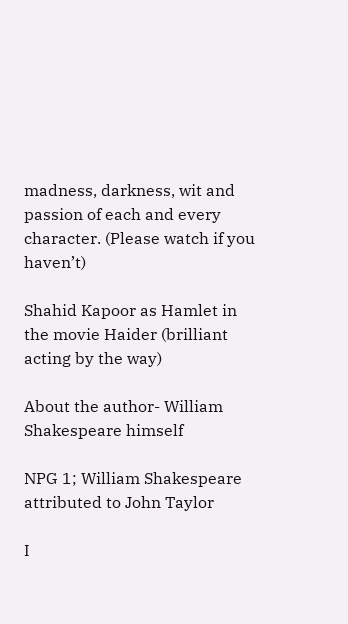madness, darkness, wit and passion of each and every character. (Please watch if you haven’t)

Shahid Kapoor as Hamlet in the movie Haider (brilliant acting by the way)

About the author- William Shakespeare himself

NPG 1; William Shakespeare attributed to John Taylor

I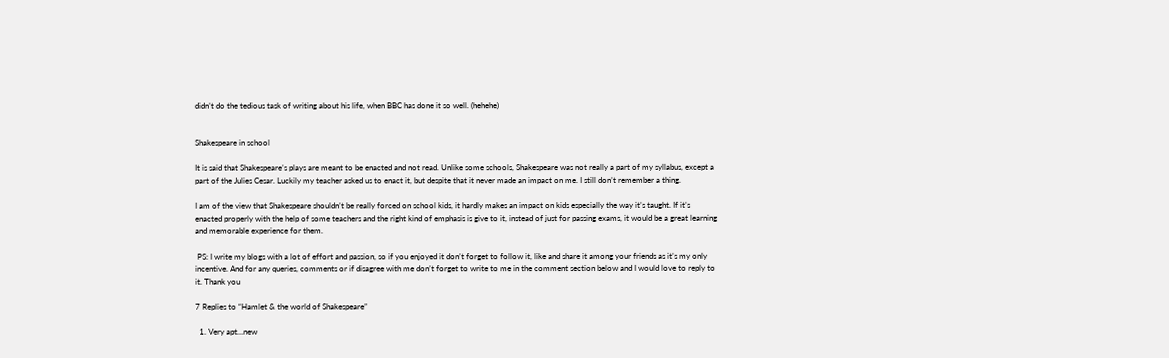didn’t do the tedious task of writing about his life, when BBC has done it so well. (hehehe)


Shakespeare in school

It is said that Shakespeare’s plays are meant to be enacted and not read. Unlike some schools, Shakespeare was not really a part of my syllabus, except a part of the Julies Cesar. Luckily my teacher asked us to enact it, but despite that it never made an impact on me. I still don’t remember a thing.

I am of the view that Shakespeare shouldn’t be really forced on school kids, it hardly makes an impact on kids especially the way it’s taught. If it’s enacted properly with the help of some teachers and the right kind of emphasis is give to it, instead of just for passing exams, it would be a great learning and memorable experience for them.

 PS: I write my blogs with a lot of effort and passion, so if you enjoyed it don’t forget to follow it, like and share it among your friends as it’s my only incentive. And for any queries, comments or if disagree with me don’t forget to write to me in the comment section below and I would love to reply to it. Thank you

7 Replies to “Hamlet & the world of Shakespeare”

  1. Very apt…new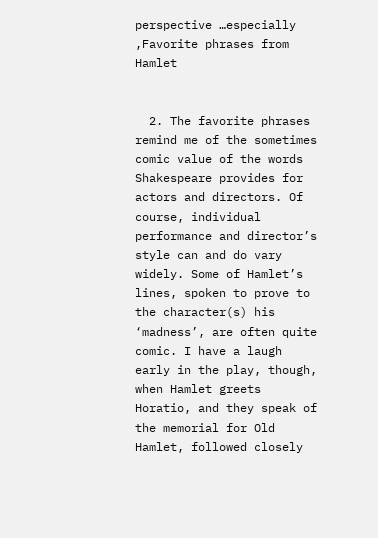perspective …especially ,Favorite phrases from Hamlet


  2. The favorite phrases remind me of the sometimes comic value of the words Shakespeare provides for actors and directors. Of course, individual performance and director’s style can and do vary widely. Some of Hamlet’s lines, spoken to prove to the character(s) his ‘madness’, are often quite comic. I have a laugh early in the play, though, when Hamlet greets Horatio, and they speak of the memorial for Old Hamlet, followed closely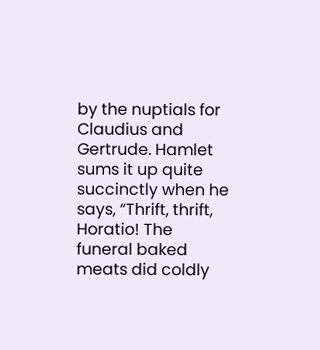by the nuptials for Claudius and Gertrude. Hamlet sums it up quite succinctly when he says, “Thrift, thrift, Horatio! The funeral baked meats did coldly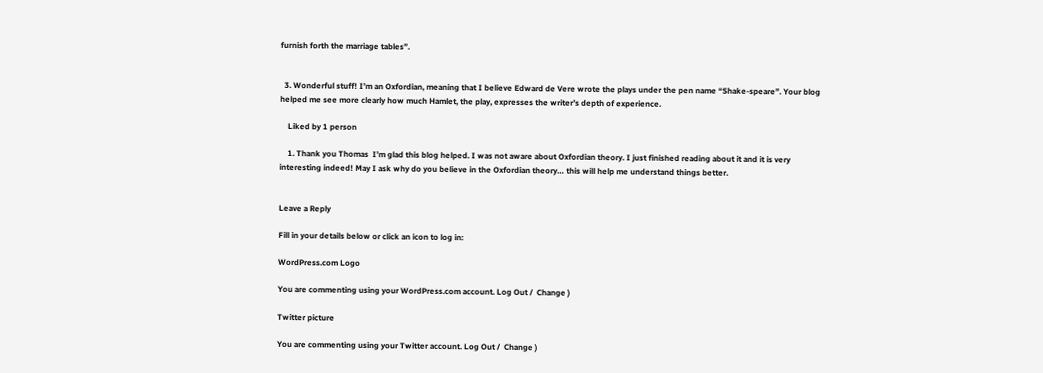furnish forth the marriage tables”.


  3. Wonderful stuff! I’m an Oxfordian, meaning that I believe Edward de Vere wrote the plays under the pen name “Shake-speare”. Your blog helped me see more clearly how much Hamlet, the play, expresses the writer’s depth of experience.

    Liked by 1 person

    1. Thank you Thomas  I’m glad this blog helped. I was not aware about Oxfordian theory. I just finished reading about it and it is very interesting indeed! May I ask why do you believe in the Oxfordian theory… this will help me understand things better.


Leave a Reply

Fill in your details below or click an icon to log in:

WordPress.com Logo

You are commenting using your WordPress.com account. Log Out /  Change )

Twitter picture

You are commenting using your Twitter account. Log Out /  Change )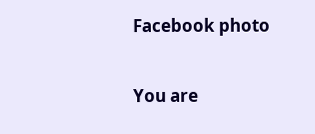Facebook photo

You are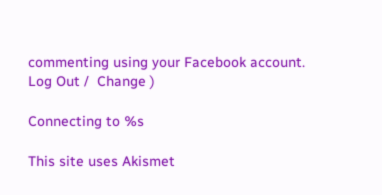commenting using your Facebook account. Log Out /  Change )

Connecting to %s

This site uses Akismet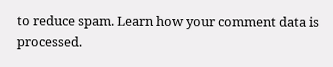to reduce spam. Learn how your comment data is processed.